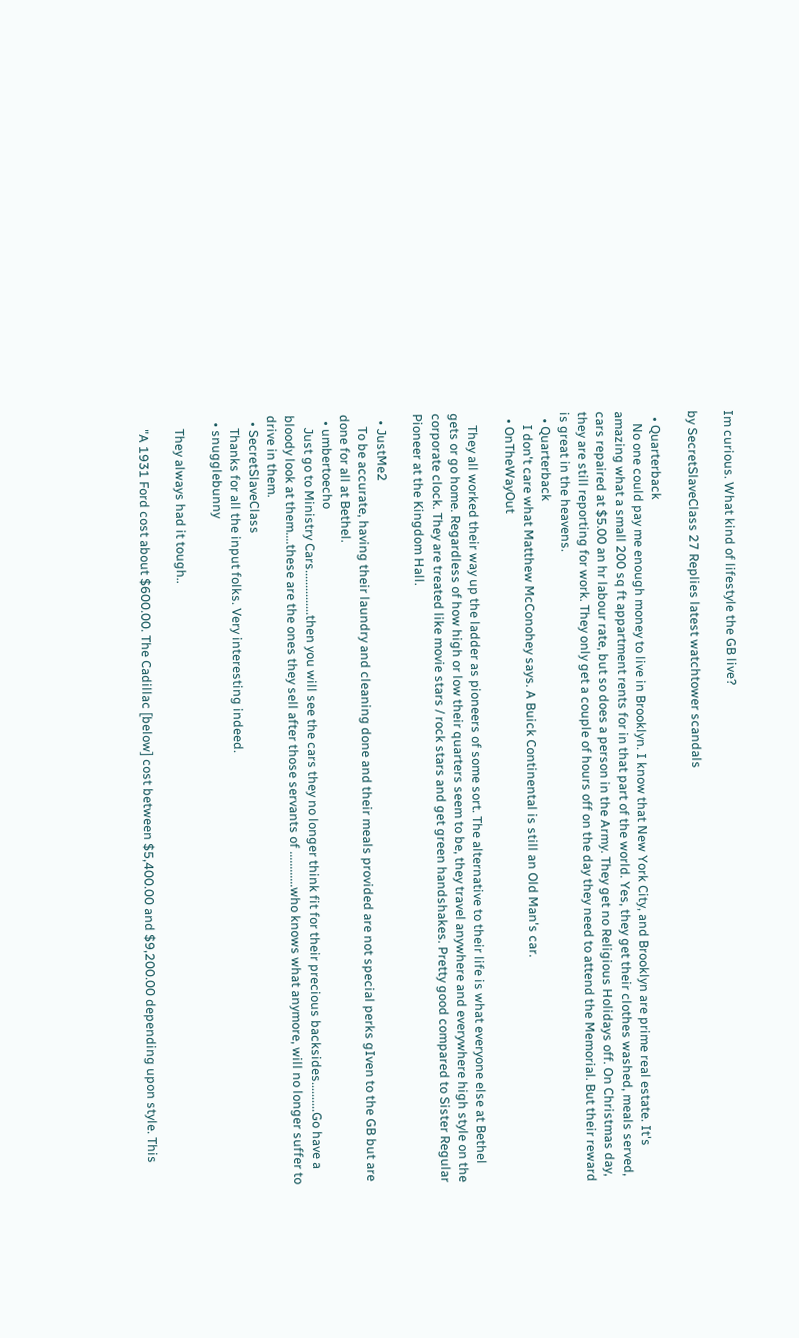Im curious. What kind of lifestyle the GB live?

by SecretSlaveClass 27 Replies latest watchtower scandals

  • Quarterback
    No one could pay me enough money to live in Brooklyn. I know that New York City, and Brooklyn are prime real estate. It's amazing what a small 200 sq ft appartment rents for in that part of the world. Yes, they get their clothes washed, meals served, cars repaired at $5.00 an hr labour rate, but so does a person in the Army. They get no Religious Holidays off. On Christmas day, they are still reporting for work. They only get a couple of hours off on the day they need to attend the Memorial. But their reward is great in the heavens.
  • Quarterback
    I don't care what Matthew McConohey says. A Buick Continental is still an Old Man's car.
  • OnTheWayOut

    They all worked their way up the ladder as pioneers of some sort. The alternative to their life is what everyone else at Bethel gets or go home. Regardless of how high or low their quarters seem to be, they travel anywhere and everywhere high style on the corporate clock. They are treated like movie stars / rock stars and get green handshakes. Pretty good compared to Sister Regular Pioneer at the Kingdom Hall.

  • JustMe2
    To be accurate, having their laundry and cleaning done and their meals provided are not special perks gIven to the GB but are done for all at Bethel.
  • umbertoecho
    Just go to Ministry Cars...............then you will see the cars they no longer think fit for their precious backsides..........Go have a bloody look at them....these are the ones they sell after those servants of ............who knows what anymore, will no longer suffer to drive in them.
  • SecretSlaveClass
    Thanks for all the input folks. Very interesting indeed.
  • snugglebunny

    They always had it tough..

    "A 1931 Ford cost about $600.00. The Cadillac [below] cost between $5,400.00 and $9,200.00 depending upon style. This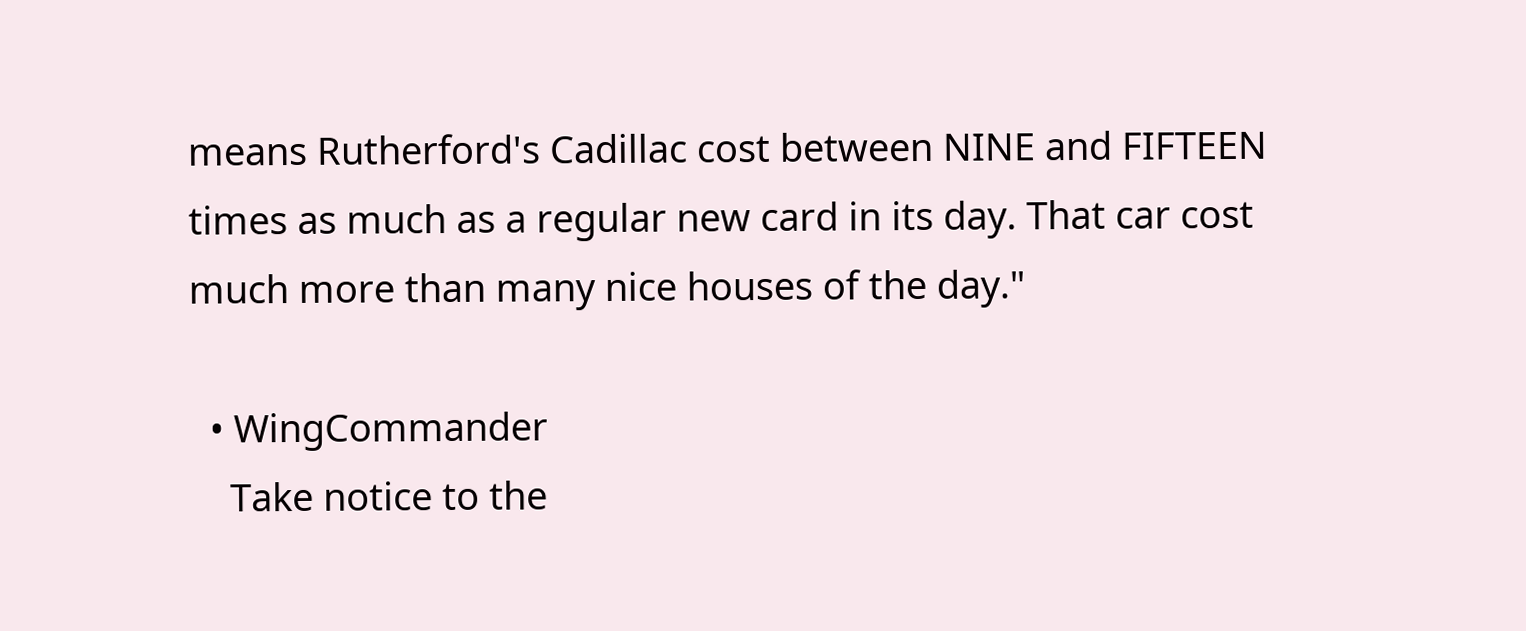means Rutherford's Cadillac cost between NINE and FIFTEEN times as much as a regular new card in its day. That car cost much more than many nice houses of the day."

  • WingCommander
    Take notice to the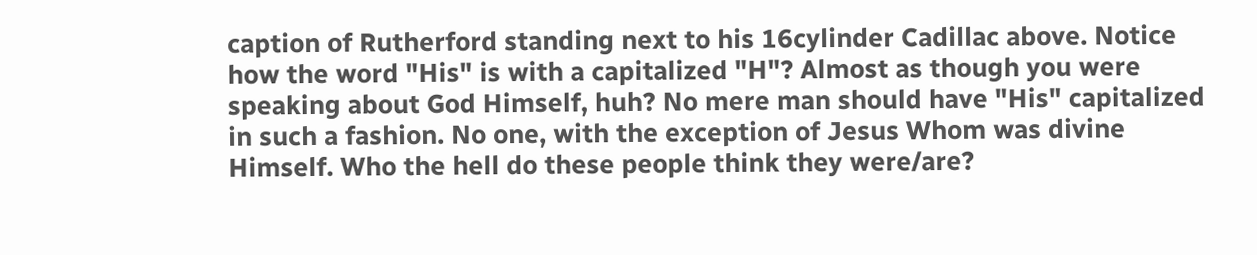caption of Rutherford standing next to his 16cylinder Cadillac above. Notice how the word "His" is with a capitalized "H"? Almost as though you were speaking about God Himself, huh? No mere man should have "His" capitalized in such a fashion. No one, with the exception of Jesus Whom was divine Himself. Who the hell do these people think they were/are?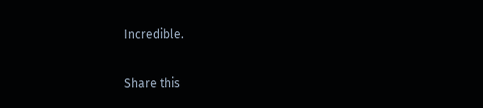Incredible.

Share this